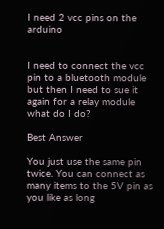I need 2 vcc pins on the arduino


I need to connect the vcc pin to a bluetooth module but then I need to sue it again for a relay module what do I do?

Best Answer

You just use the same pin twice. You can connect as many items to the 5V pin as you like as long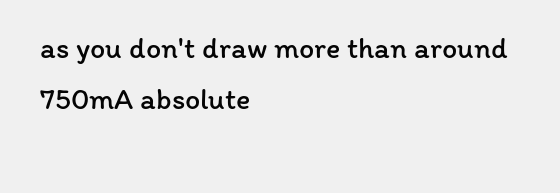as you don't draw more than around 750mA absolute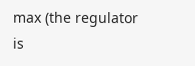max (the regulator is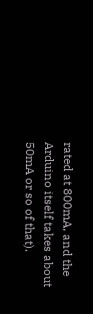rated at 800mA, and the Arduino itself takes about 50mA or so of that).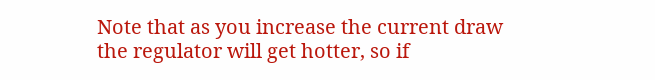Note that as you increase the current draw the regulator will get hotter, so if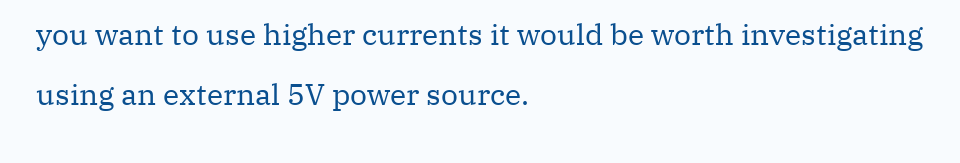you want to use higher currents it would be worth investigating using an external 5V power source.